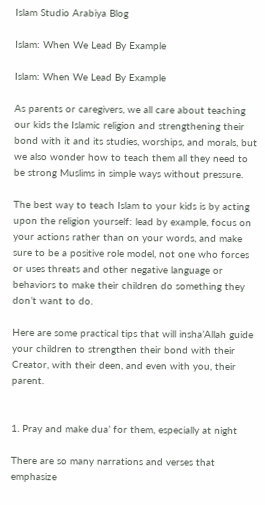Islam Studio Arabiya Blog

Islam: When We Lead By Example

Islam: When We Lead By Example

As parents or caregivers, we all care about teaching our kids the Islamic religion and strengthening their bond with it and its studies, worships, and morals, but we also wonder how to teach them all they need to be strong Muslims in simple ways without pressure.

The best way to teach Islam to your kids is by acting upon the religion yourself: lead by example, focus on your actions rather than on your words, and make sure to be a positive role model, not one who forces or uses threats and other negative language or behaviors to make their children do something they don’t want to do.

Here are some practical tips that will insha’Allah guide your children to strengthen their bond with their Creator, with their deen, and even with you, their parent.


1. Pray and make dua’ for them, especially at night

There are so many narrations and verses that emphasize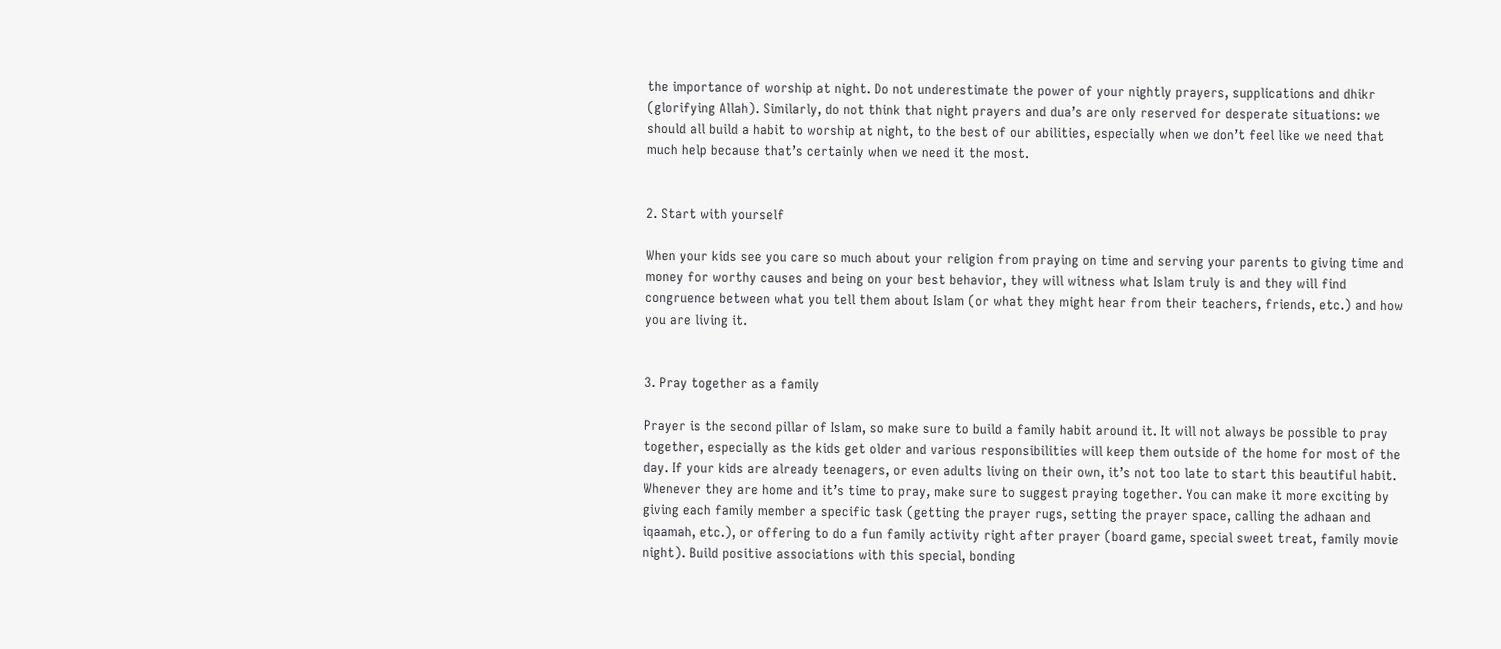the importance of worship at night. Do not underestimate the power of your nightly prayers, supplications and dhikr (glorifying Allah). Similarly, do not think that night prayers and dua’s are only reserved for desperate situations: we should all build a habit to worship at night, to the best of our abilities, especially when we don’t feel like we need that much help because that’s certainly when we need it the most.


2. Start with yourself

When your kids see you care so much about your religion from praying on time and serving your parents to giving time and money for worthy causes and being on your best behavior, they will witness what Islam truly is and they will find congruence between what you tell them about Islam (or what they might hear from their teachers, friends, etc.) and how you are living it.


3. Pray together as a family

Prayer is the second pillar of Islam, so make sure to build a family habit around it. It will not always be possible to pray together, especially as the kids get older and various responsibilities will keep them outside of the home for most of the day. If your kids are already teenagers, or even adults living on their own, it’s not too late to start this beautiful habit. Whenever they are home and it’s time to pray, make sure to suggest praying together. You can make it more exciting by giving each family member a specific task (getting the prayer rugs, setting the prayer space, calling the adhaan and iqaamah, etc.), or offering to do a fun family activity right after prayer (board game, special sweet treat, family movie night). Build positive associations with this special, bonding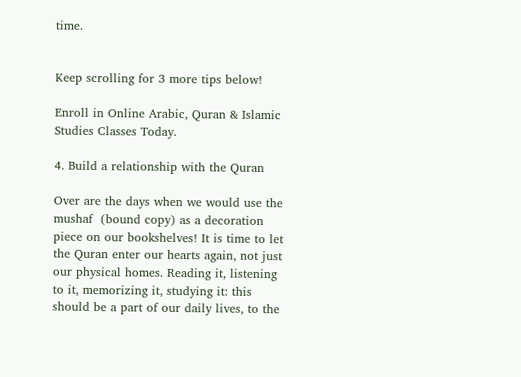time.


Keep scrolling for 3 more tips below!

Enroll in Online Arabic, Quran & Islamic Studies Classes Today.

4. Build a relationship with the Quran

Over are the days when we would use the mushaf  (bound copy) as a decoration piece on our bookshelves! It is time to let the Quran enter our hearts again, not just our physical homes. Reading it, listening to it, memorizing it, studying it: this should be a part of our daily lives, to the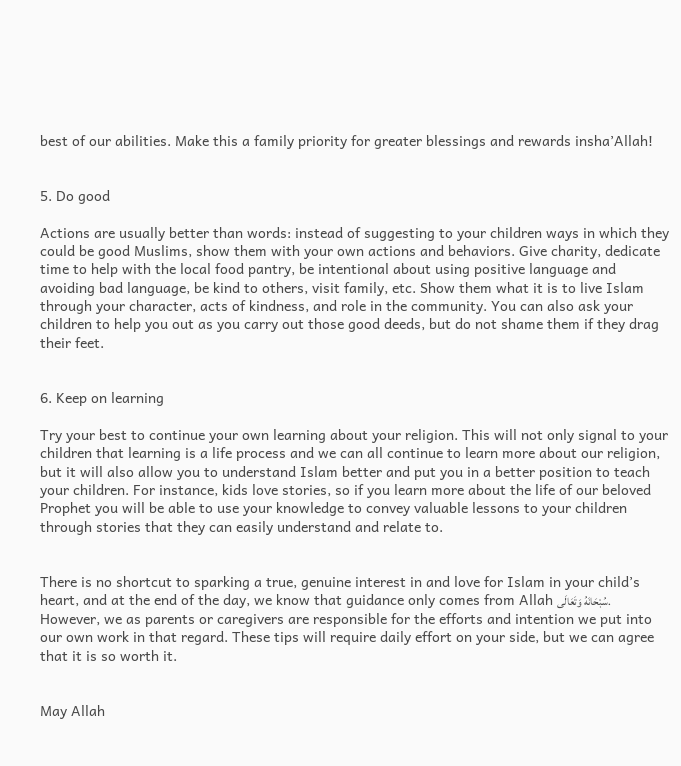best of our abilities. Make this a family priority for greater blessings and rewards insha’Allah!


5. Do good

Actions are usually better than words: instead of suggesting to your children ways in which they could be good Muslims, show them with your own actions and behaviors. Give charity, dedicate time to help with the local food pantry, be intentional about using positive language and avoiding bad language, be kind to others, visit family, etc. Show them what it is to live Islam through your character, acts of kindness, and role in the community. You can also ask your children to help you out as you carry out those good deeds, but do not shame them if they drag their feet.


6. Keep on learning

Try your best to continue your own learning about your religion. This will not only signal to your children that learning is a life process and we can all continue to learn more about our religion, but it will also allow you to understand Islam better and put you in a better position to teach your children. For instance, kids love stories, so if you learn more about the life of our beloved Prophet you will be able to use your knowledge to convey valuable lessons to your children through stories that they can easily understand and relate to.


There is no shortcut to sparking a true, genuine interest in and love for Islam in your child’s heart, and at the end of the day, we know that guidance only comes from Allah سُبْحَانَهُ وَتَعَالَى. However, we as parents or caregivers are responsible for the efforts and intention we put into our own work in that regard. These tips will require daily effort on your side, but we can agree that it is so worth it.


May Allah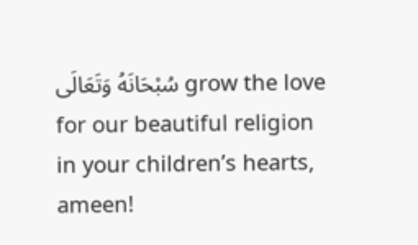سُبْحَانَهُ وَتَعَالَى grow the love for our beautiful religion in your children’s hearts, ameen!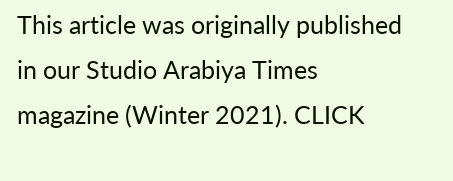This article was originally published in our Studio Arabiya Times magazine (Winter 2021). CLICK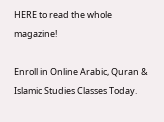HERE to read the whole magazine!

Enroll in Online Arabic, Quran & Islamic Studies Classes Today.